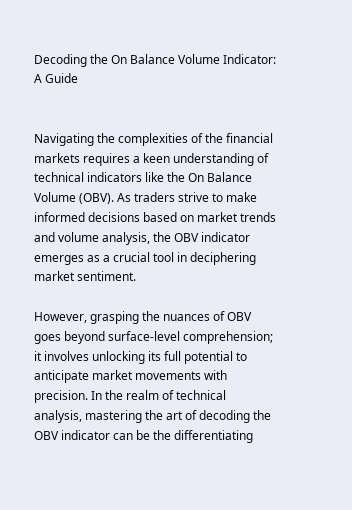Decoding the On Balance Volume Indicator: A Guide


Navigating the complexities of the financial markets requires a keen understanding of technical indicators like the On Balance Volume (OBV). As traders strive to make informed decisions based on market trends and volume analysis, the OBV indicator emerges as a crucial tool in deciphering market sentiment.

However, grasping the nuances of OBV goes beyond surface-level comprehension; it involves unlocking its full potential to anticipate market movements with precision. In the realm of technical analysis, mastering the art of decoding the OBV indicator can be the differentiating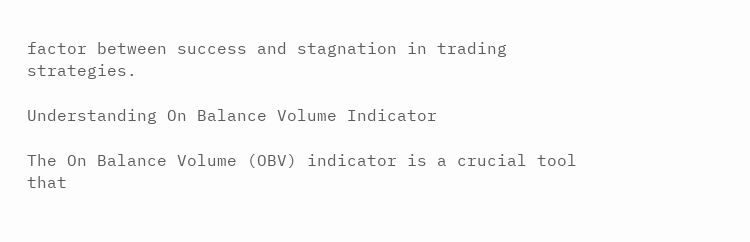factor between success and stagnation in trading strategies.

Understanding On Balance Volume Indicator

The On Balance Volume (OBV) indicator is a crucial tool that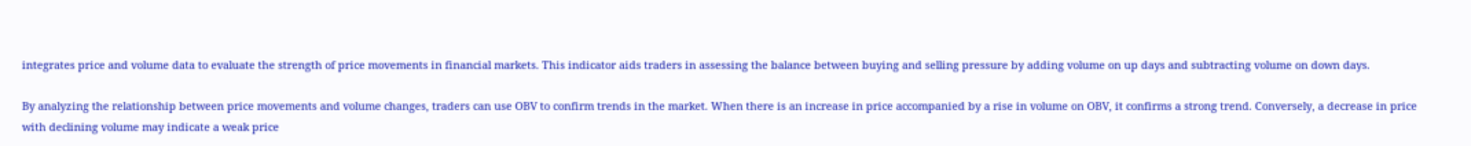integrates price and volume data to evaluate the strength of price movements in financial markets. This indicator aids traders in assessing the balance between buying and selling pressure by adding volume on up days and subtracting volume on down days.

By analyzing the relationship between price movements and volume changes, traders can use OBV to confirm trends in the market. When there is an increase in price accompanied by a rise in volume on OBV, it confirms a strong trend. Conversely, a decrease in price with declining volume may indicate a weak price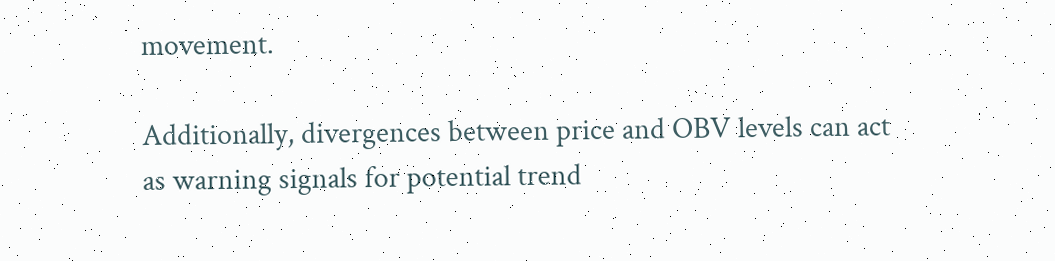movement.

Additionally, divergences between price and OBV levels can act as warning signals for potential trend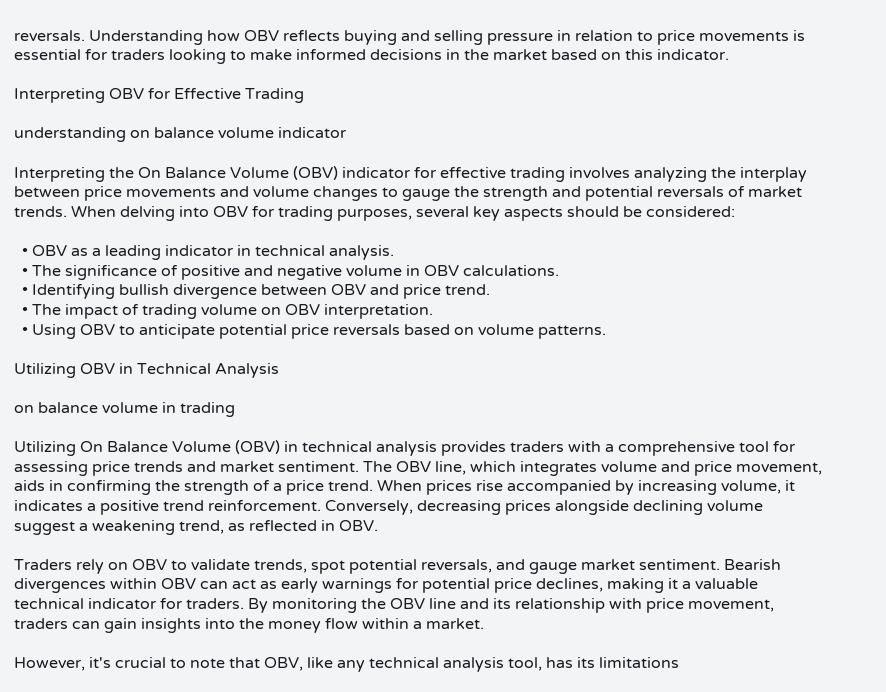reversals. Understanding how OBV reflects buying and selling pressure in relation to price movements is essential for traders looking to make informed decisions in the market based on this indicator.

Interpreting OBV for Effective Trading

understanding on balance volume indicator

Interpreting the On Balance Volume (OBV) indicator for effective trading involves analyzing the interplay between price movements and volume changes to gauge the strength and potential reversals of market trends. When delving into OBV for trading purposes, several key aspects should be considered:

  • OBV as a leading indicator in technical analysis.
  • The significance of positive and negative volume in OBV calculations.
  • Identifying bullish divergence between OBV and price trend.
  • The impact of trading volume on OBV interpretation.
  • Using OBV to anticipate potential price reversals based on volume patterns.

Utilizing OBV in Technical Analysis

on balance volume in trading

Utilizing On Balance Volume (OBV) in technical analysis provides traders with a comprehensive tool for assessing price trends and market sentiment. The OBV line, which integrates volume and price movement, aids in confirming the strength of a price trend. When prices rise accompanied by increasing volume, it indicates a positive trend reinforcement. Conversely, decreasing prices alongside declining volume suggest a weakening trend, as reflected in OBV.

Traders rely on OBV to validate trends, spot potential reversals, and gauge market sentiment. Bearish divergences within OBV can act as early warnings for potential price declines, making it a valuable technical indicator for traders. By monitoring the OBV line and its relationship with price movement, traders can gain insights into the money flow within a market.

However, it's crucial to note that OBV, like any technical analysis tool, has its limitations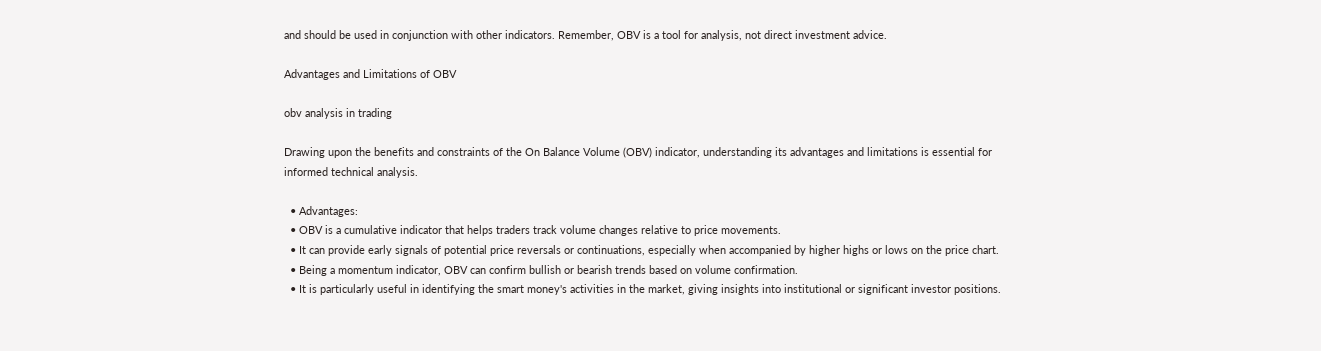and should be used in conjunction with other indicators. Remember, OBV is a tool for analysis, not direct investment advice.

Advantages and Limitations of OBV

obv analysis in trading

Drawing upon the benefits and constraints of the On Balance Volume (OBV) indicator, understanding its advantages and limitations is essential for informed technical analysis.

  • Advantages:
  • OBV is a cumulative indicator that helps traders track volume changes relative to price movements.
  • It can provide early signals of potential price reversals or continuations, especially when accompanied by higher highs or lows on the price chart.
  • Being a momentum indicator, OBV can confirm bullish or bearish trends based on volume confirmation.
  • It is particularly useful in identifying the smart money's activities in the market, giving insights into institutional or significant investor positions.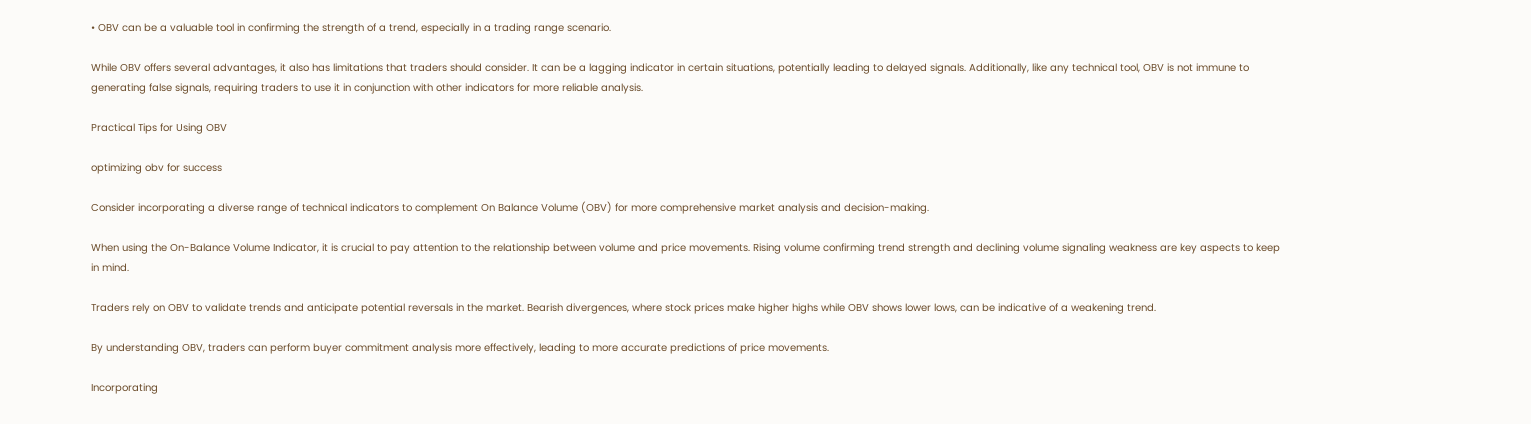• OBV can be a valuable tool in confirming the strength of a trend, especially in a trading range scenario.

While OBV offers several advantages, it also has limitations that traders should consider. It can be a lagging indicator in certain situations, potentially leading to delayed signals. Additionally, like any technical tool, OBV is not immune to generating false signals, requiring traders to use it in conjunction with other indicators for more reliable analysis.

Practical Tips for Using OBV

optimizing obv for success

Consider incorporating a diverse range of technical indicators to complement On Balance Volume (OBV) for more comprehensive market analysis and decision-making.

When using the On-Balance Volume Indicator, it is crucial to pay attention to the relationship between volume and price movements. Rising volume confirming trend strength and declining volume signaling weakness are key aspects to keep in mind.

Traders rely on OBV to validate trends and anticipate potential reversals in the market. Bearish divergences, where stock prices make higher highs while OBV shows lower lows, can be indicative of a weakening trend.

By understanding OBV, traders can perform buyer commitment analysis more effectively, leading to more accurate predictions of price movements.

Incorporating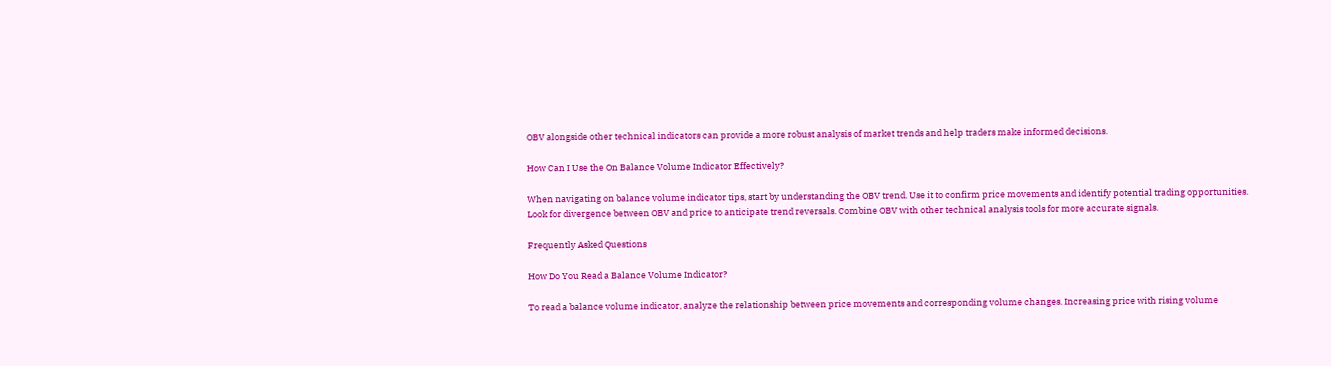OBV alongside other technical indicators can provide a more robust analysis of market trends and help traders make informed decisions.

How Can I Use the On Balance Volume Indicator Effectively?

When navigating on balance volume indicator tips, start by understanding the OBV trend. Use it to confirm price movements and identify potential trading opportunities. Look for divergence between OBV and price to anticipate trend reversals. Combine OBV with other technical analysis tools for more accurate signals.

Frequently Asked Questions

How Do You Read a Balance Volume Indicator?

To read a balance volume indicator, analyze the relationship between price movements and corresponding volume changes. Increasing price with rising volume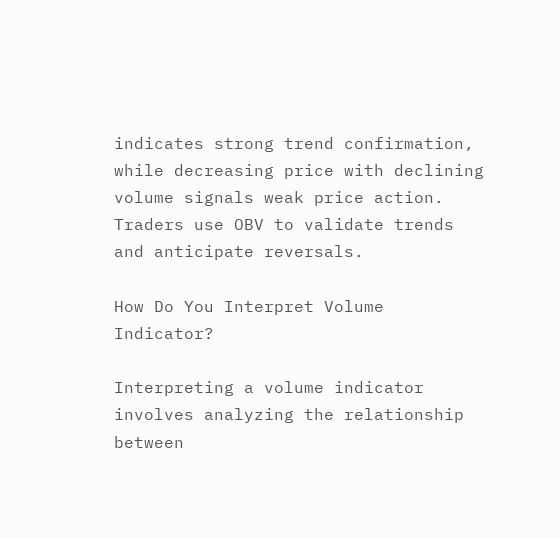indicates strong trend confirmation, while decreasing price with declining volume signals weak price action. Traders use OBV to validate trends and anticipate reversals.

How Do You Interpret Volume Indicator?

Interpreting a volume indicator involves analyzing the relationship between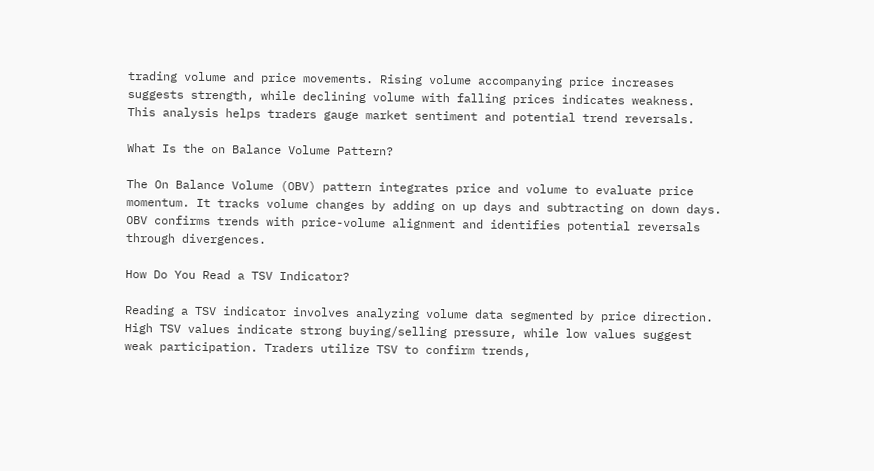trading volume and price movements. Rising volume accompanying price increases suggests strength, while declining volume with falling prices indicates weakness. This analysis helps traders gauge market sentiment and potential trend reversals.

What Is the on Balance Volume Pattern?

The On Balance Volume (OBV) pattern integrates price and volume to evaluate price momentum. It tracks volume changes by adding on up days and subtracting on down days. OBV confirms trends with price-volume alignment and identifies potential reversals through divergences.

How Do You Read a TSV Indicator?

Reading a TSV indicator involves analyzing volume data segmented by price direction. High TSV values indicate strong buying/selling pressure, while low values suggest weak participation. Traders utilize TSV to confirm trends,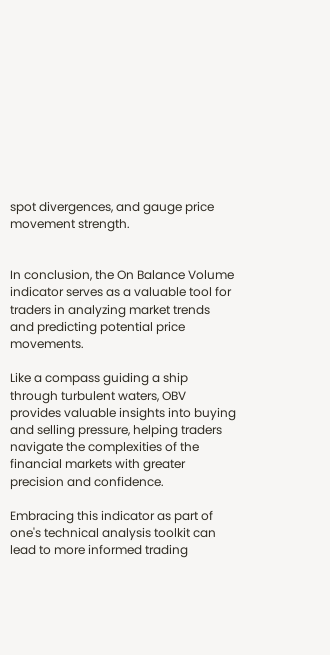spot divergences, and gauge price movement strength.


In conclusion, the On Balance Volume indicator serves as a valuable tool for traders in analyzing market trends and predicting potential price movements.

Like a compass guiding a ship through turbulent waters, OBV provides valuable insights into buying and selling pressure, helping traders navigate the complexities of the financial markets with greater precision and confidence.

Embracing this indicator as part of one's technical analysis toolkit can lead to more informed trading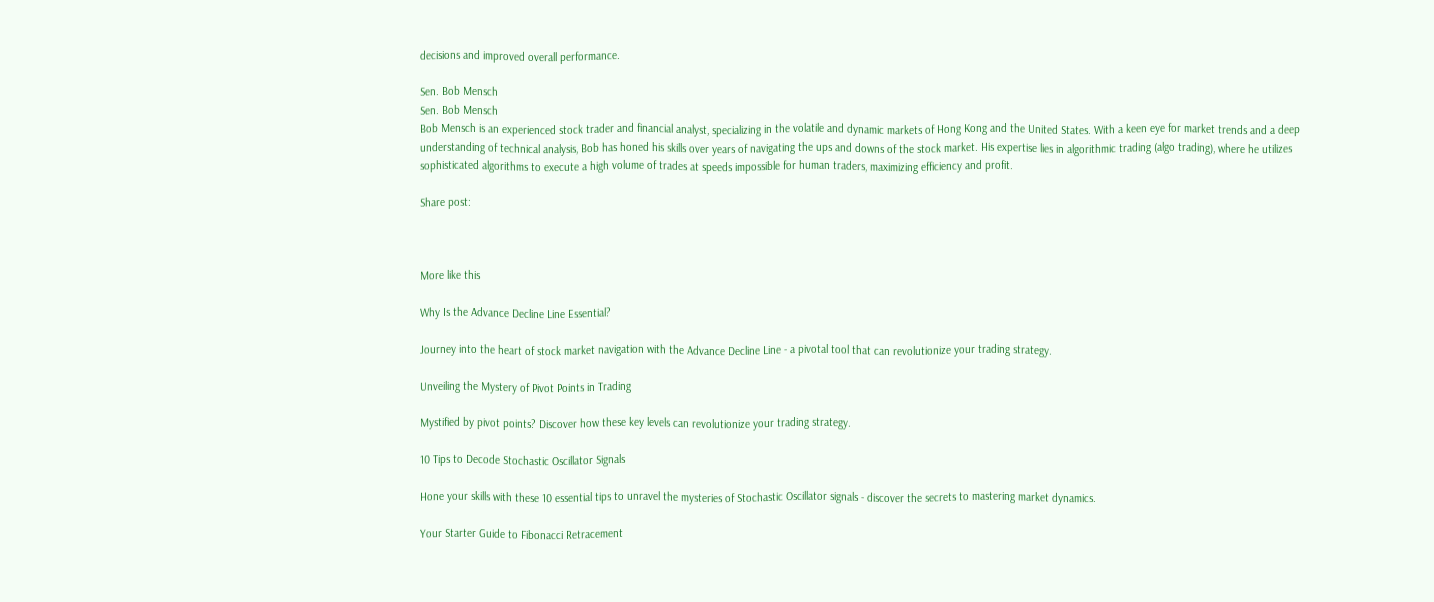decisions and improved overall performance.

Sen. Bob Mensch
Sen. Bob Mensch
Bob Mensch is an experienced stock trader and financial analyst, specializing in the volatile and dynamic markets of Hong Kong and the United States. With a keen eye for market trends and a deep understanding of technical analysis, Bob has honed his skills over years of navigating the ups and downs of the stock market. His expertise lies in algorithmic trading (algo trading), where he utilizes sophisticated algorithms to execute a high volume of trades at speeds impossible for human traders, maximizing efficiency and profit.

Share post:



More like this

Why Is the Advance Decline Line Essential?

Journey into the heart of stock market navigation with the Advance Decline Line - a pivotal tool that can revolutionize your trading strategy.

Unveiling the Mystery of Pivot Points in Trading

Mystified by pivot points? Discover how these key levels can revolutionize your trading strategy.

10 Tips to Decode Stochastic Oscillator Signals

Hone your skills with these 10 essential tips to unravel the mysteries of Stochastic Oscillator signals - discover the secrets to mastering market dynamics.

Your Starter Guide to Fibonacci Retracement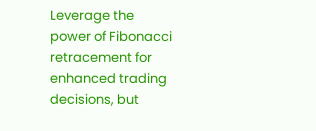Leverage the power of Fibonacci retracement for enhanced trading decisions, but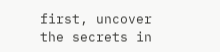first, uncover the secrets in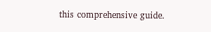this comprehensive guide.